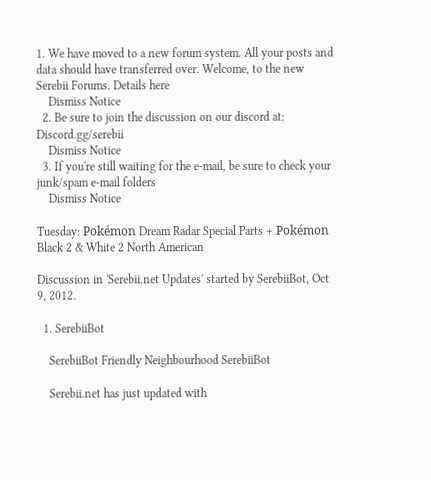1. We have moved to a new forum system. All your posts and data should have transferred over. Welcome, to the new Serebii Forums. Details here
    Dismiss Notice
  2. Be sure to join the discussion on our discord at: Discord.gg/serebii
    Dismiss Notice
  3. If you're still waiting for the e-mail, be sure to check your junk/spam e-mail folders
    Dismiss Notice

Tuesday: Pokémon Dream Radar Special Parts + Pokémon Black 2 & White 2 North American

Discussion in 'Serebii.net Updates' started by SerebiiBot, Oct 9, 2012.

  1. SerebiiBot

    SerebiiBot Friendly Neighbourhood SerebiiBot

    Serebii.net has just updated with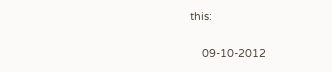this:

    09-10-2012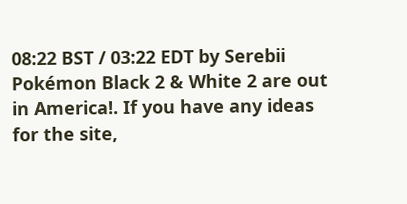08:22 BST / 03:22 EDT by Serebii Pokémon Black 2 & White 2 are out in America!. If you have any ideas for the site,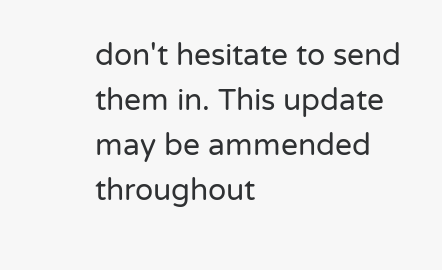don't hesitate to send them in. This update may be ammended throughout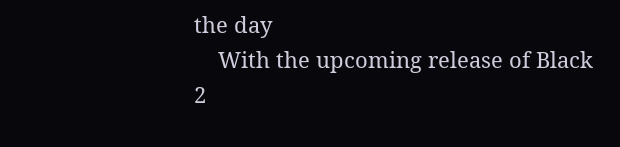the day
    With the upcoming release of Black 2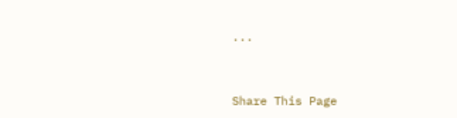...


Share This Page